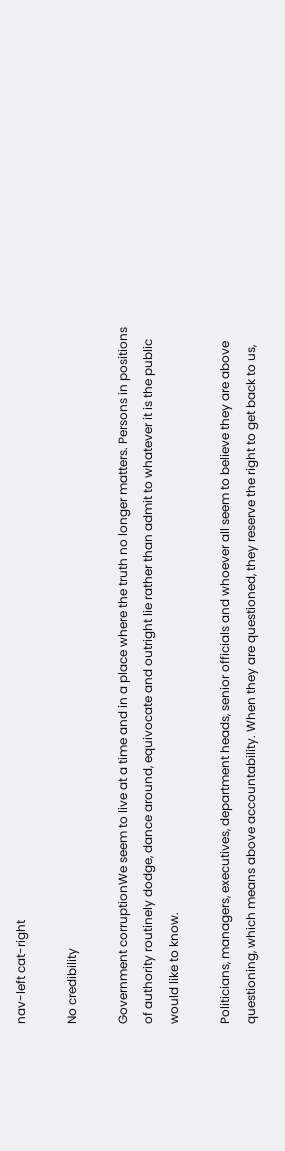nav-left cat-right

No credibility

Government corruptionWe seem to live at a time and in a place where the truth no longer matters. Persons in positions of authority routinely dodge, dance around, equivocate and outright lie rather than admit to whatever it is the public would like to know.

Politicians, managers, executives, department heads, senior officials and whoever all seem to believe they are above questioning, which means above accountability. When they are questioned, they reserve the right to get back to us,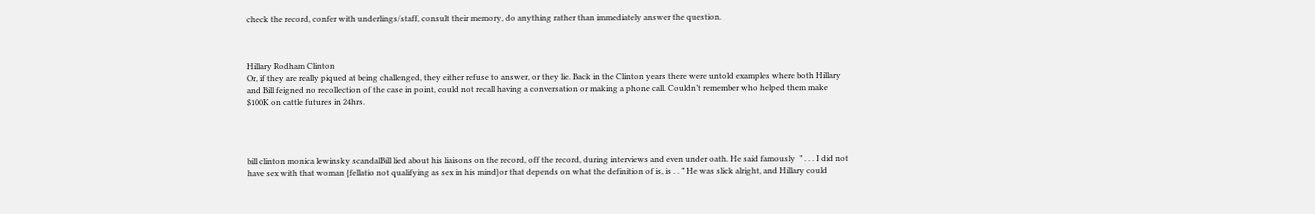check the record, confer with underlings/staff, consult their memory, do anything rather than immediately answer the question.



Hillary Rodham Clinton
Or, if they are really piqued at being challenged, they either refuse to answer, or they lie. Back in the Clinton years there were untold examples where both Hillary and Bill feigned no recollection of the case in point, could not recall having a conversation or making a phone call. Couldn’t remember who helped them make $100K on cattle futures in 24hrs.




bill clinton monica lewinsky scandalBill lied about his liaisons on the record, off the record, during interviews and even under oath. He said famously  ” . . . I did not have sex with that woman {fellatio not qualifying as sex in his mind}or that depends on what the definition of is, is . . ” He was slick alright, and Hillary could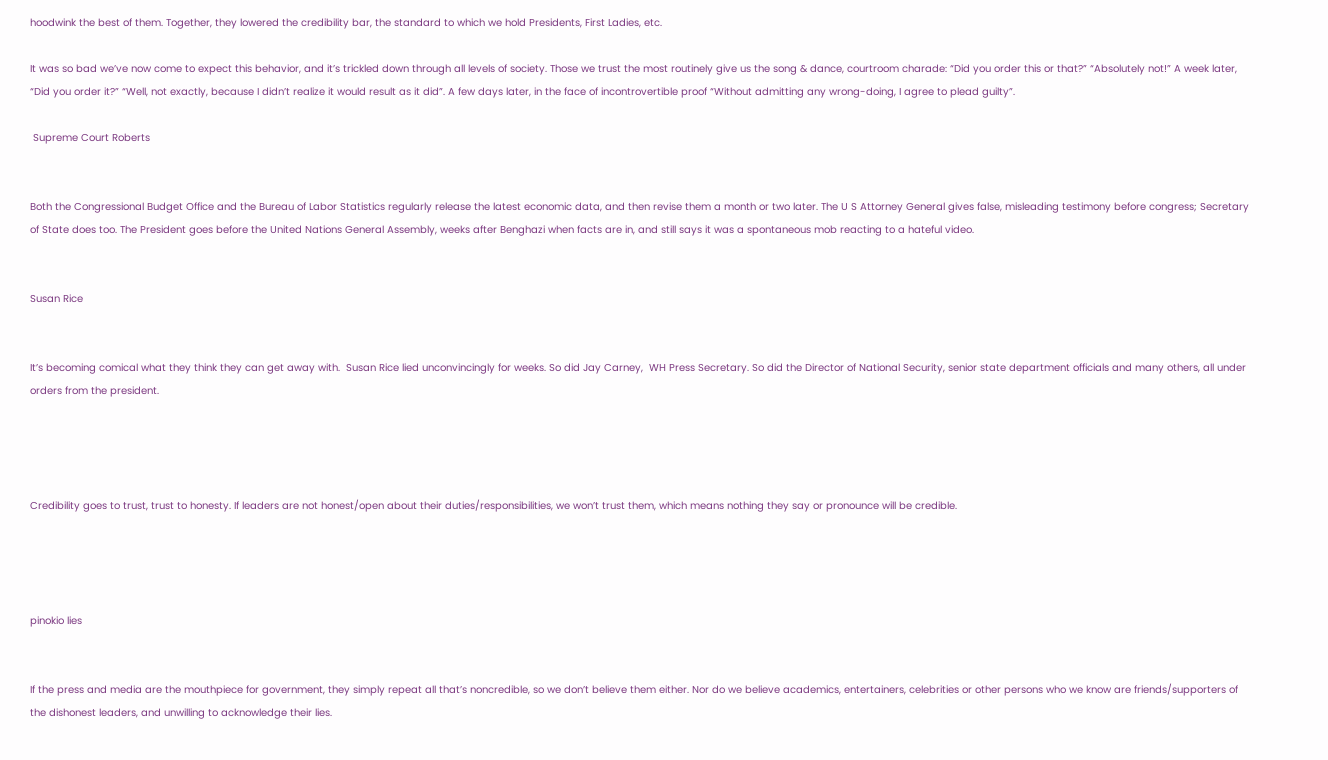hoodwink the best of them. Together, they lowered the credibility bar, the standard to which we hold Presidents, First Ladies, etc.

It was so bad we’ve now come to expect this behavior, and it’s trickled down through all levels of society. Those we trust the most routinely give us the song & dance, courtroom charade: “Did you order this or that?” “Absolutely not!” A week later, “Did you order it?” “Well, not exactly, because I didn’t realize it would result as it did”. A few days later, in the face of incontrovertible proof “Without admitting any wrong-doing, I agree to plead guilty”.

 Supreme Court Roberts


Both the Congressional Budget Office and the Bureau of Labor Statistics regularly release the latest economic data, and then revise them a month or two later. The U S Attorney General gives false, misleading testimony before congress; Secretary of State does too. The President goes before the United Nations General Assembly, weeks after Benghazi when facts are in, and still says it was a spontaneous mob reacting to a hateful video.


Susan Rice


It’s becoming comical what they think they can get away with.  Susan Rice lied unconvincingly for weeks. So did Jay Carney,  WH Press Secretary. So did the Director of National Security, senior state department officials and many others, all under orders from the president.




Credibility goes to trust, trust to honesty. If leaders are not honest/open about their duties/responsibilities, we won’t trust them, which means nothing they say or pronounce will be credible.




pinokio lies


If the press and media are the mouthpiece for government, they simply repeat all that’s noncredible, so we don’t believe them either. Nor do we believe academics, entertainers, celebrities or other persons who we know are friends/supporters of the dishonest leaders, and unwilling to acknowledge their lies.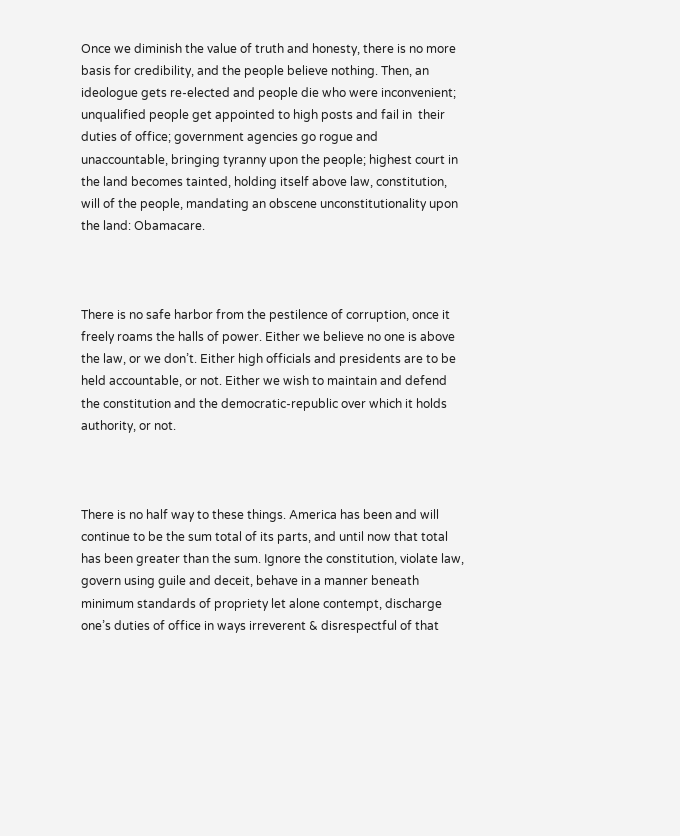Once we diminish the value of truth and honesty, there is no more basis for credibility, and the people believe nothing. Then, an ideologue gets re-elected and people die who were inconvenient; unqualified people get appointed to high posts and fail in  their duties of office; government agencies go rogue and unaccountable, bringing tyranny upon the people; highest court in the land becomes tainted, holding itself above law, constitution, will of the people, mandating an obscene unconstitutionality upon  the land: Obamacare.



There is no safe harbor from the pestilence of corruption, once it freely roams the halls of power. Either we believe no one is above the law, or we don’t. Either high officials and presidents are to be held accountable, or not. Either we wish to maintain and defend the constitution and the democratic-republic over which it holds authority, or not.



There is no half way to these things. America has been and will continue to be the sum total of its parts, and until now that total has been greater than the sum. Ignore the constitution, violate law, govern using guile and deceit, behave in a manner beneath minimum standards of propriety let alone contempt, discharge one’s duties of office in ways irreverent & disrespectful of that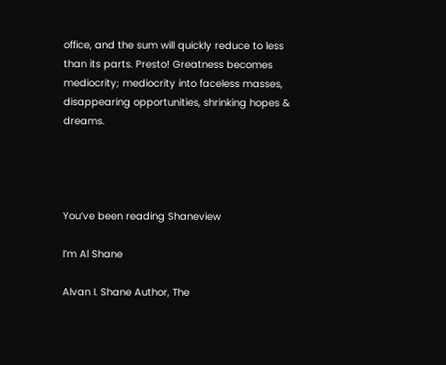office, and the sum will quickly reduce to less than its parts. Presto! Greatness becomes mediocrity; mediocrity into faceless masses, disappearing opportunities, shrinking hopes & dreams.




You’ve been reading Shaneview

I’m Al Shane

Alvan I. Shane Author, The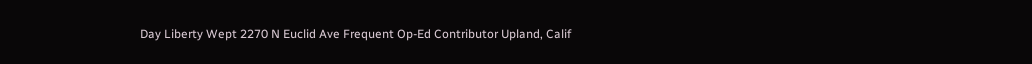Day Liberty Wept 2270 N Euclid Ave Frequent Op-Ed Contributor Upland, Calif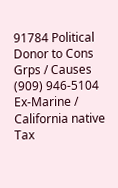91784 Political Donor to Cons Grps / Causes (909) 946-5104 Ex-Marine / California native Tax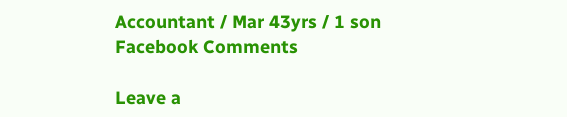Accountant / Mar 43yrs / 1 son
Facebook Comments

Leave a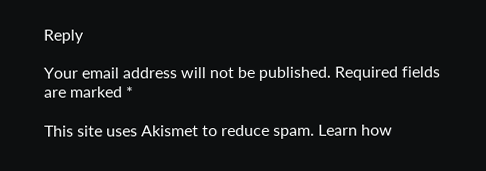Reply

Your email address will not be published. Required fields are marked *

This site uses Akismet to reduce spam. Learn how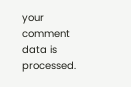your comment data is processed.